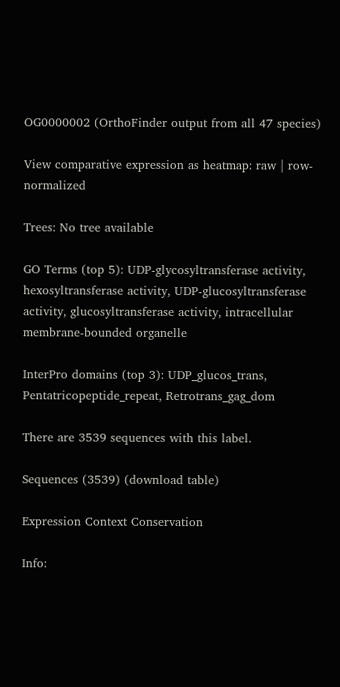OG0000002 (OrthoFinder output from all 47 species)

View comparative expression as heatmap: raw | row-normalized

Trees: No tree available

GO Terms (top 5): UDP-glycosyltransferase activity, hexosyltransferase activity, UDP-glucosyltransferase activity, glucosyltransferase activity, intracellular membrane-bounded organelle

InterPro domains (top 3): UDP_glucos_trans, Pentatricopeptide_repeat, Retrotrans_gag_dom

There are 3539 sequences with this label.

Sequences (3539) (download table)

Expression Context Conservation

Info: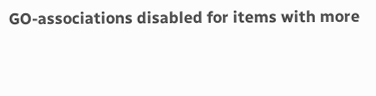GO-associations disabled for items with more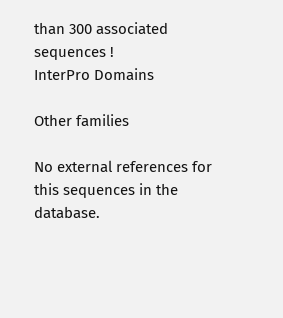than 300 associated sequences !
InterPro Domains

Other families

No external references for this sequences in the database.